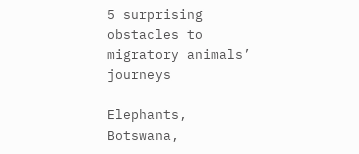5 surprising obstacles to migratory animals’ journeys

Elephants, Botswana,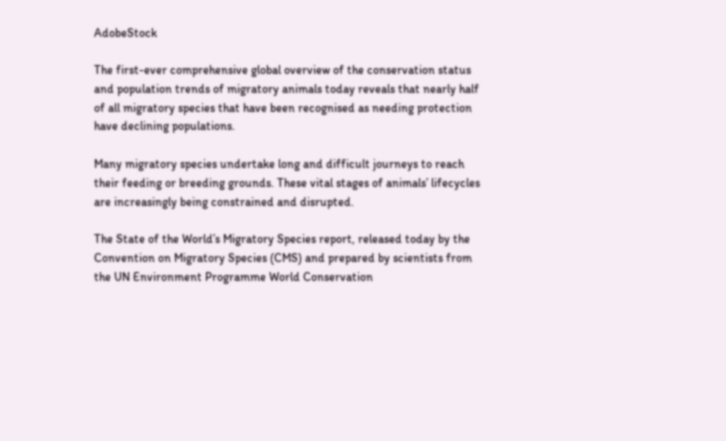AdobeStock

The first-ever comprehensive global overview of the conservation status and population trends of migratory animals today reveals that nearly half of all migratory species that have been recognised as needing protection have declining populations.

Many migratory species undertake long and difficult journeys to reach their feeding or breeding grounds. These vital stages of animals’ lifecycles are increasingly being constrained and disrupted.

The State of the World’s Migratory Species report, released today by the Convention on Migratory Species (CMS) and prepared by scientists from the UN Environment Programme World Conservation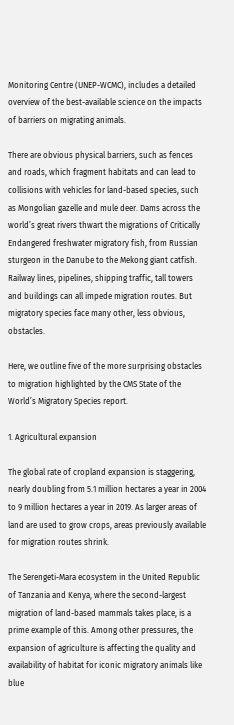Monitoring Centre (UNEP-WCMC), includes a detailed overview of the best-available science on the impacts of barriers on migrating animals.

There are obvious physical barriers, such as fences and roads, which fragment habitats and can lead to collisions with vehicles for land-based species, such as Mongolian gazelle and mule deer. Dams across the world’s great rivers thwart the migrations of Critically Endangered freshwater migratory fish, from Russian sturgeon in the Danube to the Mekong giant catfish. Railway lines, pipelines, shipping traffic, tall towers and buildings can all impede migration routes. But migratory species face many other, less obvious, obstacles.

Here, we outline five of the more surprising obstacles to migration highlighted by the CMS State of the World’s Migratory Species report.

1. Agricultural expansion

The global rate of cropland expansion is staggering, nearly doubling from 5.1 million hectares a year in 2004 to 9 million hectares a year in 2019. As larger areas of land are used to grow crops, areas previously available for migration routes shrink.

The Serengeti-Mara ecosystem in the United Republic of Tanzania and Kenya, where the second-largest migration of land-based mammals takes place, is a prime example of this. Among other pressures, the expansion of agriculture is affecting the quality and availability of habitat for iconic migratory animals like blue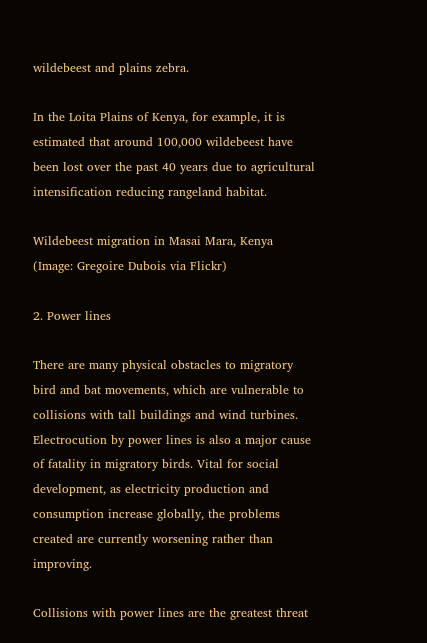wildebeest and plains zebra.

In the Loita Plains of Kenya, for example, it is estimated that around 100,000 wildebeest have been lost over the past 40 years due to agricultural intensification reducing rangeland habitat.

Wildebeest migration in Masai Mara, Kenya (Image: Gregoire Dubois via Flickr)

2. Power lines

There are many physical obstacles to migratory bird and bat movements, which are vulnerable to collisions with tall buildings and wind turbines. Electrocution by power lines is also a major cause of fatality in migratory birds. Vital for social development, as electricity production and consumption increase globally, the problems created are currently worsening rather than improving.

Collisions with power lines are the greatest threat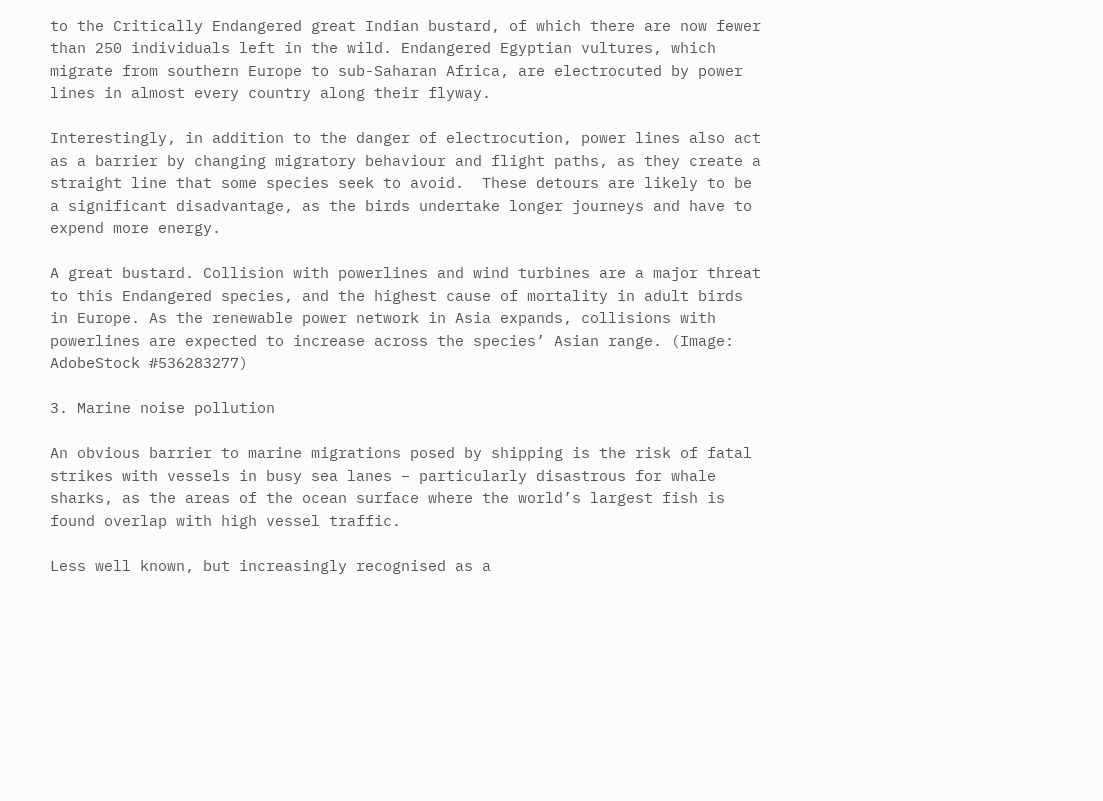to the Critically Endangered great Indian bustard, of which there are now fewer than 250 individuals left in the wild. Endangered Egyptian vultures, which migrate from southern Europe to sub-Saharan Africa, are electrocuted by power lines in almost every country along their flyway.

Interestingly, in addition to the danger of electrocution, power lines also act as a barrier by changing migratory behaviour and flight paths, as they create a straight line that some species seek to avoid.  These detours are likely to be a significant disadvantage, as the birds undertake longer journeys and have to expend more energy.

A great bustard. Collision with powerlines and wind turbines are a major threat to this Endangered species, and the highest cause of mortality in adult birds in Europe. As the renewable power network in Asia expands, collisions with powerlines are expected to increase across the species’ Asian range. (Image: AdobeStock #536283277)

3. Marine noise pollution

An obvious barrier to marine migrations posed by shipping is the risk of fatal strikes with vessels in busy sea lanes – particularly disastrous for whale sharks, as the areas of the ocean surface where the world’s largest fish is found overlap with high vessel traffic.

Less well known, but increasingly recognised as a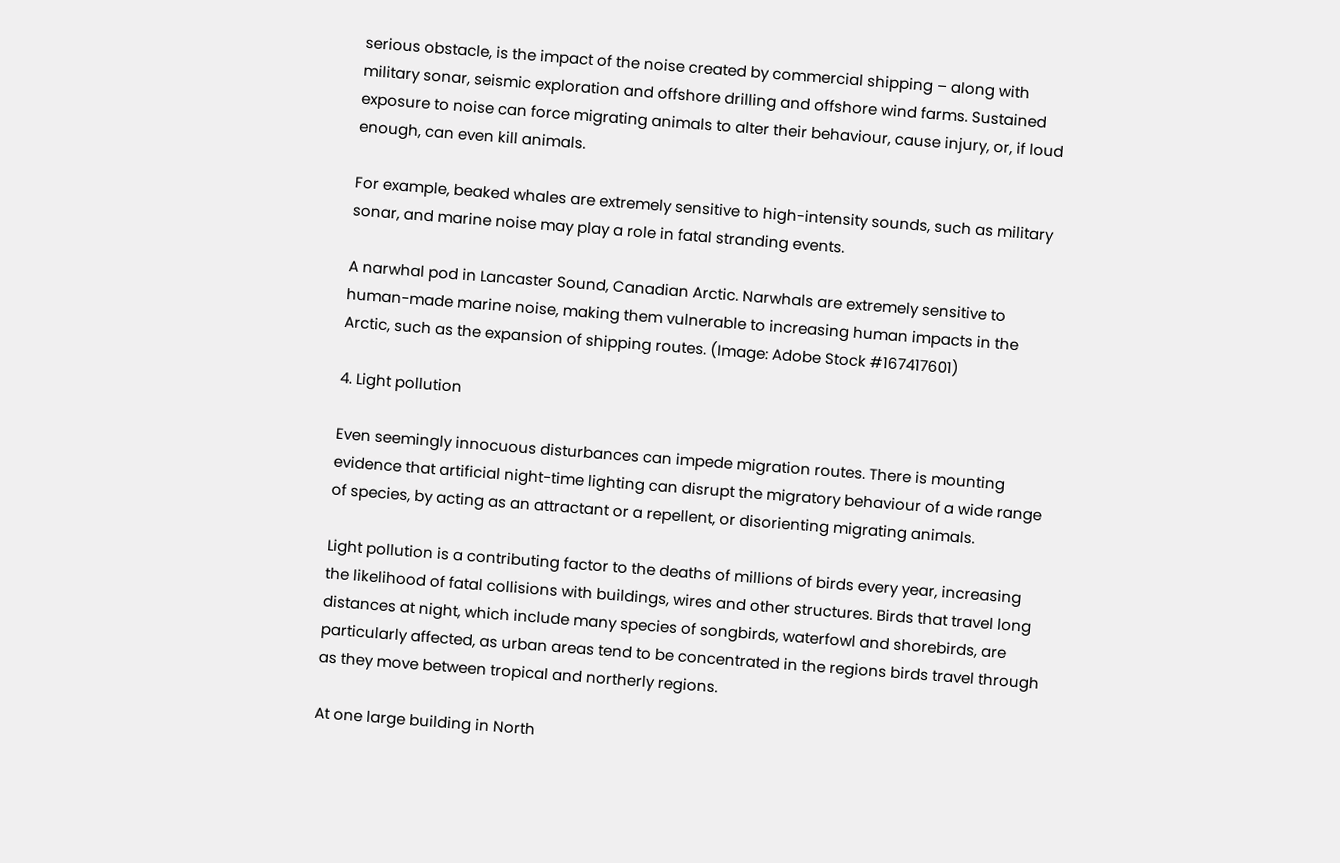serious obstacle, is the impact of the noise created by commercial shipping – along with military sonar, seismic exploration and offshore drilling and offshore wind farms. Sustained exposure to noise can force migrating animals to alter their behaviour, cause injury, or, if loud enough, can even kill animals.

For example, beaked whales are extremely sensitive to high-intensity sounds, such as military sonar, and marine noise may play a role in fatal stranding events.

A narwhal pod in Lancaster Sound, Canadian Arctic. Narwhals are extremely sensitive to human-made marine noise, making them vulnerable to increasing human impacts in the Arctic, such as the expansion of shipping routes. (Image: Adobe Stock #167417601)

4. Light pollution

Even seemingly innocuous disturbances can impede migration routes. There is mounting evidence that artificial night-time lighting can disrupt the migratory behaviour of a wide range of species, by acting as an attractant or a repellent, or disorienting migrating animals.

Light pollution is a contributing factor to the deaths of millions of birds every year, increasing the likelihood of fatal collisions with buildings, wires and other structures. Birds that travel long distances at night, which include many species of songbirds, waterfowl and shorebirds, are particularly affected, as urban areas tend to be concentrated in the regions birds travel through as they move between tropical and northerly regions.

At one large building in North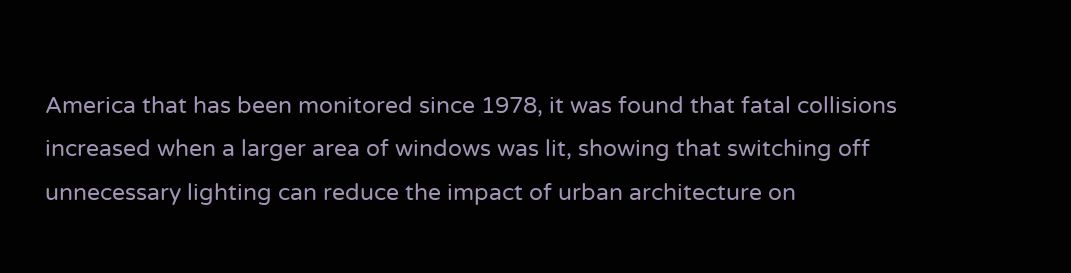America that has been monitored since 1978, it was found that fatal collisions increased when a larger area of windows was lit, showing that switching off unnecessary lighting can reduce the impact of urban architecture on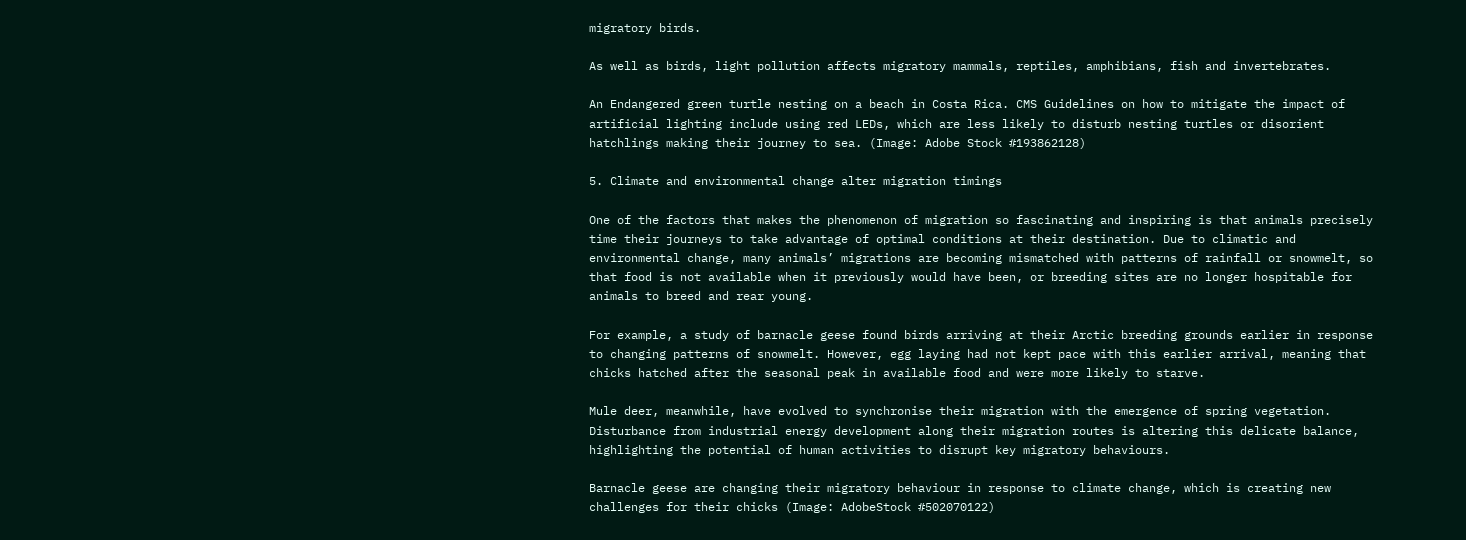migratory birds.

As well as birds, light pollution affects migratory mammals, reptiles, amphibians, fish and invertebrates.

An Endangered green turtle nesting on a beach in Costa Rica. CMS Guidelines on how to mitigate the impact of artificial lighting include using red LEDs, which are less likely to disturb nesting turtles or disorient hatchlings making their journey to sea. (Image: Adobe Stock #193862128)

5. Climate and environmental change alter migration timings

One of the factors that makes the phenomenon of migration so fascinating and inspiring is that animals precisely time their journeys to take advantage of optimal conditions at their destination. Due to climatic and environmental change, many animals’ migrations are becoming mismatched with patterns of rainfall or snowmelt, so that food is not available when it previously would have been, or breeding sites are no longer hospitable for animals to breed and rear young.

For example, a study of barnacle geese found birds arriving at their Arctic breeding grounds earlier in response to changing patterns of snowmelt. However, egg laying had not kept pace with this earlier arrival, meaning that chicks hatched after the seasonal peak in available food and were more likely to starve.

Mule deer, meanwhile, have evolved to synchronise their migration with the emergence of spring vegetation. Disturbance from industrial energy development along their migration routes is altering this delicate balance, highlighting the potential of human activities to disrupt key migratory behaviours.

Barnacle geese are changing their migratory behaviour in response to climate change, which is creating new challenges for their chicks (Image: AdobeStock #502070122)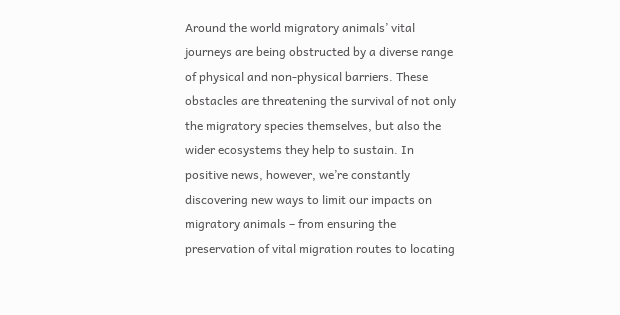Around the world migratory animals’ vital journeys are being obstructed by a diverse range of physical and non-physical barriers. These obstacles are threatening the survival of not only the migratory species themselves, but also the wider ecosystems they help to sustain. In positive news, however, we’re constantly discovering new ways to limit our impacts on migratory animals – from ensuring the preservation of vital migration routes to locating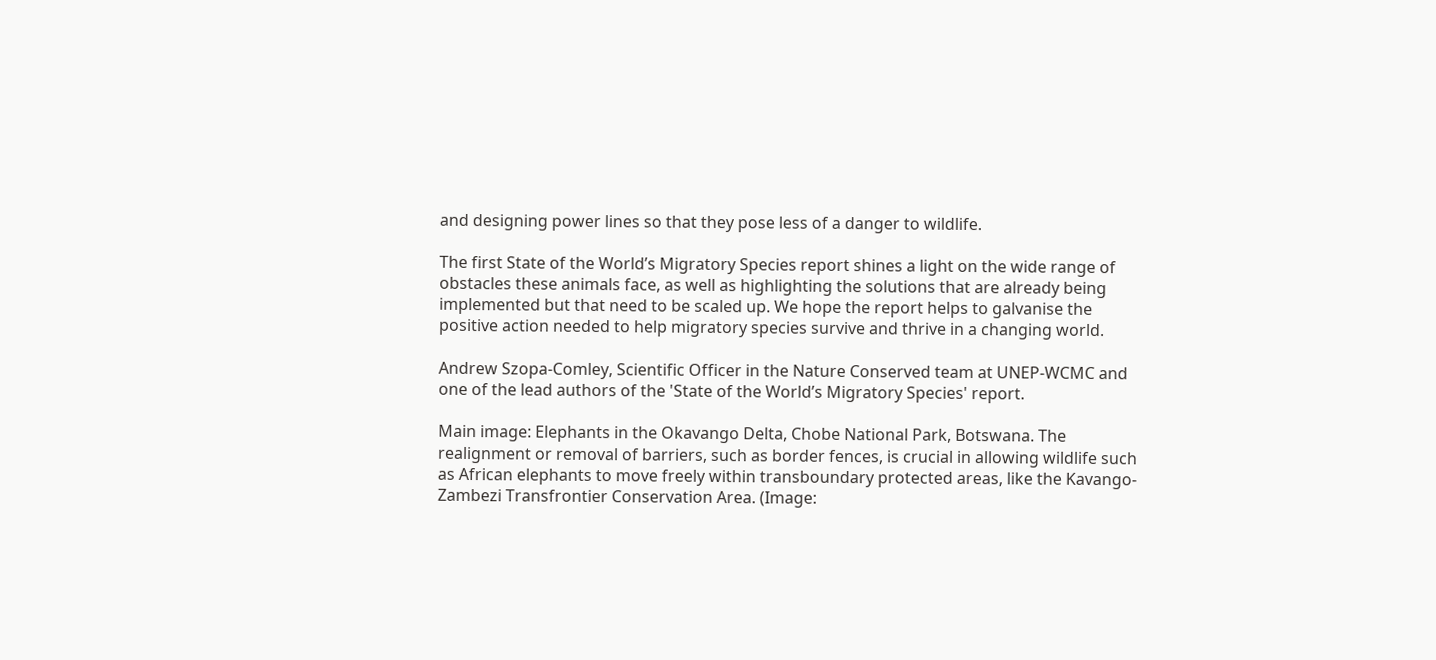and designing power lines so that they pose less of a danger to wildlife.

The first State of the World’s Migratory Species report shines a light on the wide range of obstacles these animals face, as well as highlighting the solutions that are already being implemented but that need to be scaled up. We hope the report helps to galvanise the positive action needed to help migratory species survive and thrive in a changing world.

Andrew Szopa-Comley, Scientific Officer in the Nature Conserved team at UNEP-WCMC and one of the lead authors of the 'State of the World’s Migratory Species' report.

Main image: Elephants in the Okavango Delta, Chobe National Park, Botswana. The realignment or removal of barriers, such as border fences, is crucial in allowing wildlife such as African elephants to move freely within transboundary protected areas, like the Kavango-Zambezi Transfrontier Conservation Area. (Image: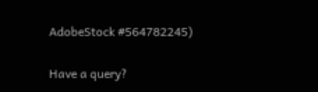AdobeStock #564782245)

Have a query?